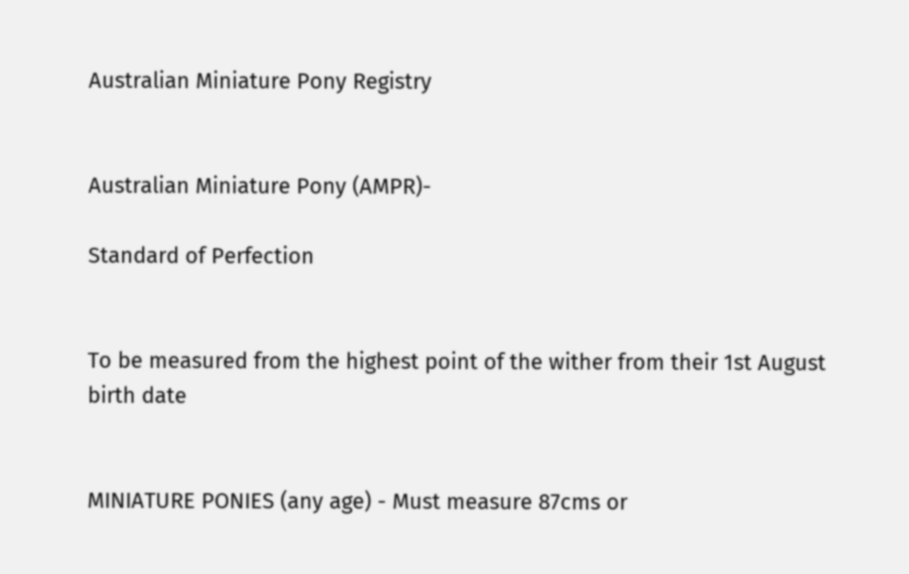Australian Miniature Pony Registry


Australian Miniature Pony (AMPR)-

Standard of Perfection


To be measured from the highest point of the wither from their 1st August birth date


MINIATURE PONIES (any age) - Must measure 87cms or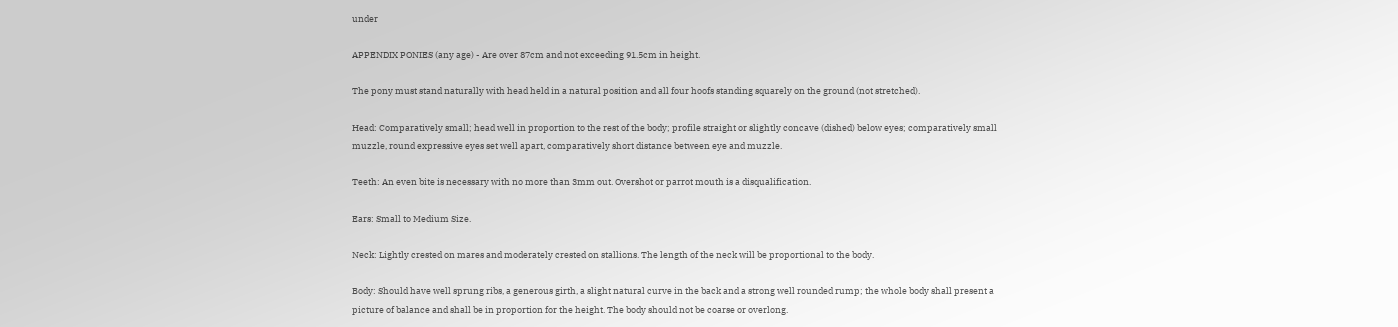under

APPENDIX PONIES (any age) - Are over 87cm and not exceeding 91.5cm in height.

The pony must stand naturally with head held in a natural position and all four hoofs standing squarely on the ground (not stretched).

Head: Comparatively small; head well in proportion to the rest of the body; profile straight or slightly concave (dished) below eyes; comparatively small muzzle, round expressive eyes set well apart, comparatively short distance between eye and muzzle.

Teeth: An even bite is necessary with no more than 3mm out. Overshot or parrot mouth is a disqualification.

Ears: Small to Medium Size.

Neck: Lightly crested on mares and moderately crested on stallions. The length of the neck will be proportional to the body.

Body: Should have well sprung ribs, a generous girth, a slight natural curve in the back and a strong well rounded rump; the whole body shall present a picture of balance and shall be in proportion for the height. The body should not be coarse or overlong.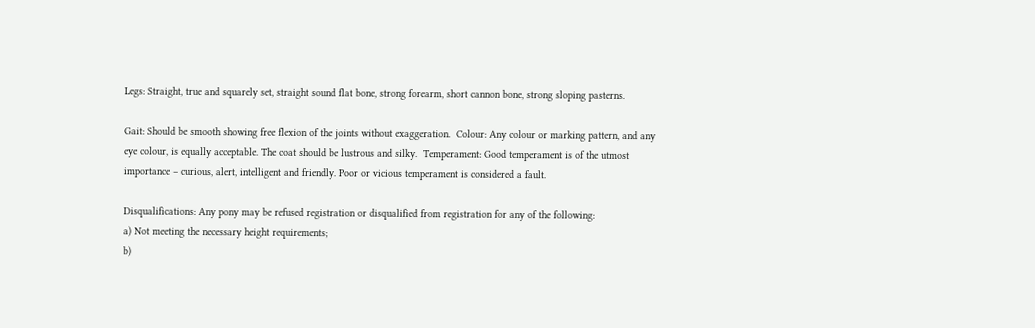Legs: Straight, true and squarely set, straight sound flat bone, strong forearm, short cannon bone, strong sloping pasterns.

Gait: Should be smooth showing free flexion of the joints without exaggeration.  Colour: Any colour or marking pattern, and any eye colour, is equally acceptable. The coat should be lustrous and silky.  Temperament: Good temperament is of the utmost importance – curious, alert, intelligent and friendly. Poor or vicious temperament is considered a fault.

Disqualifications: Any pony may be refused registration or disqualified from registration for any of the following:
a) Not meeting the necessary height requirements;
b)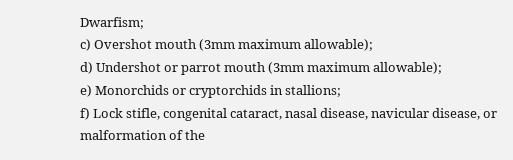Dwarfism;
c) Overshot mouth (3mm maximum allowable);
d) Undershot or parrot mouth (3mm maximum allowable);
e) Monorchids or cryptorchids in stallions;
f) Lock stifle, congenital cataract, nasal disease, navicular disease, or malformation of the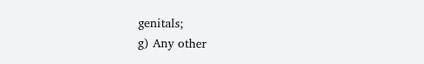genitals;
g) Any other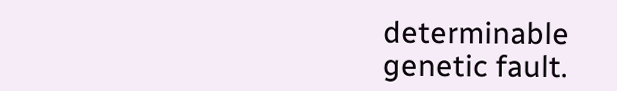determinable genetic fault.